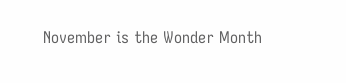November is the Wonder Month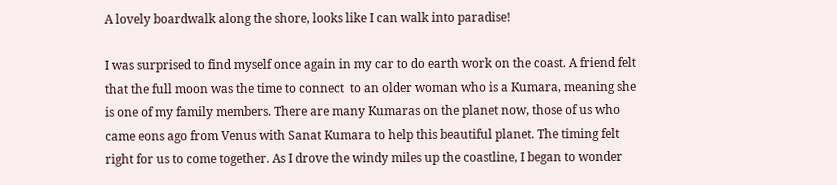A lovely boardwalk along the shore, looks like I can walk into paradise!

I was surprised to find myself once again in my car to do earth work on the coast. A friend felt that the full moon was the time to connect  to an older woman who is a Kumara, meaning she is one of my family members. There are many Kumaras on the planet now, those of us who came eons ago from Venus with Sanat Kumara to help this beautiful planet. The timing felt right for us to come together. As I drove the windy miles up the coastline, I began to wonder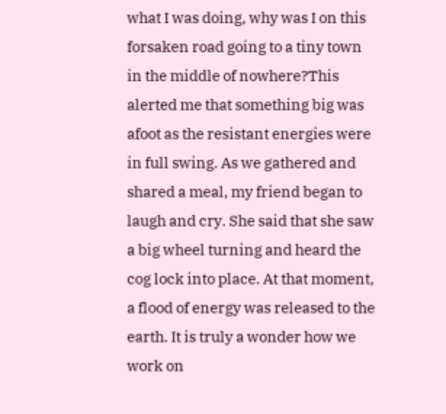what I was doing, why was I on this forsaken road going to a tiny town in the middle of nowhere?This alerted me that something big was afoot as the resistant energies were in full swing. As we gathered and shared a meal, my friend began to laugh and cry. She said that she saw a big wheel turning and heard the cog lock into place. At that moment, a flood of energy was released to the earth. It is truly a wonder how we work on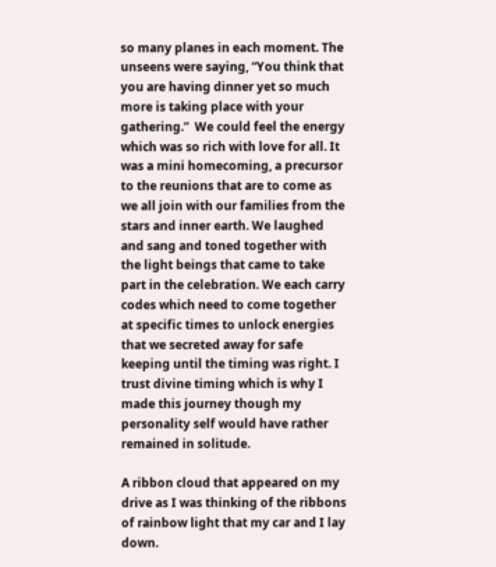so many planes in each moment. The unseens were saying, “You think that you are having dinner yet so much more is taking place with your gathering.”  We could feel the energy which was so rich with love for all. It was a mini homecoming, a precursor to the reunions that are to come as we all join with our families from the stars and inner earth. We laughed and sang and toned together with the light beings that came to take part in the celebration. We each carry codes which need to come together at specific times to unlock energies that we secreted away for safe keeping until the timing was right. I trust divine timing which is why I made this journey though my personality self would have rather remained in solitude.

A ribbon cloud that appeared on my drive as I was thinking of the ribbons of rainbow light that my car and I lay down.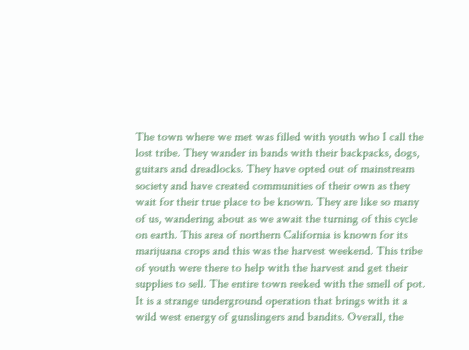The town where we met was filled with youth who I call the lost tribe. They wander in bands with their backpacks, dogs, guitars and dreadlocks. They have opted out of mainstream society and have created communities of their own as they wait for their true place to be known. They are like so many of us, wandering about as we await the turning of this cycle on earth. This area of northern California is known for its marijuana crops and this was the harvest weekend. This tribe of youth were there to help with the harvest and get their supplies to sell. The entire town reeked with the smell of pot. It is a strange underground operation that brings with it a wild west energy of gunslingers and bandits. Overall, the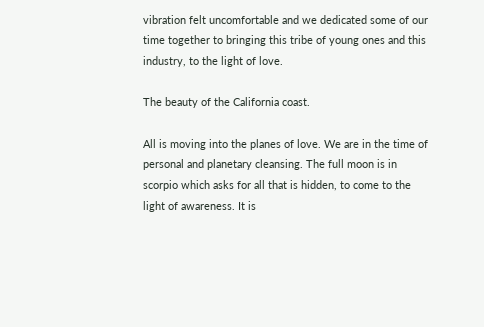vibration felt uncomfortable and we dedicated some of our time together to bringing this tribe of young ones and this industry, to the light of love.

The beauty of the California coast.

All is moving into the planes of love. We are in the time of personal and planetary cleansing. The full moon is in scorpio which asks for all that is hidden, to come to the light of awareness. It is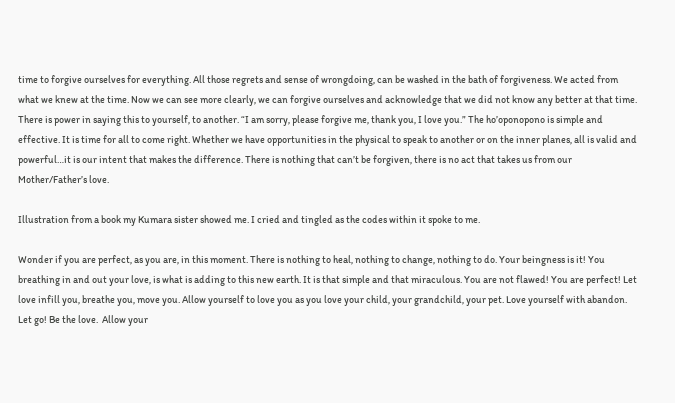time to forgive ourselves for everything. All those regrets and sense of wrongdoing, can be washed in the bath of forgiveness. We acted from what we knew at the time. Now we can see more clearly, we can forgive ourselves and acknowledge that we did not know any better at that time. There is power in saying this to yourself, to another. “I am sorry, please forgive me, thank you, I love you.” The ho’oponopono is simple and effective. It is time for all to come right. Whether we have opportunities in the physical to speak to another or on the inner planes, all is valid and powerful…it is our intent that makes the difference. There is nothing that can’t be forgiven, there is no act that takes us from our Mother/Father’s love.

Illustration from a book my Kumara sister showed me. I cried and tingled as the codes within it spoke to me.

Wonder if you are perfect, as you are, in this moment. There is nothing to heal, nothing to change, nothing to do. Your beingness is it! You breathing in and out your love, is what is adding to this new earth. It is that simple and that miraculous. You are not flawed! You are perfect! Let love infill you, breathe you, move you. Allow yourself to love you as you love your child, your grandchild, your pet. Love yourself with abandon. Let go! Be the love.  Allow your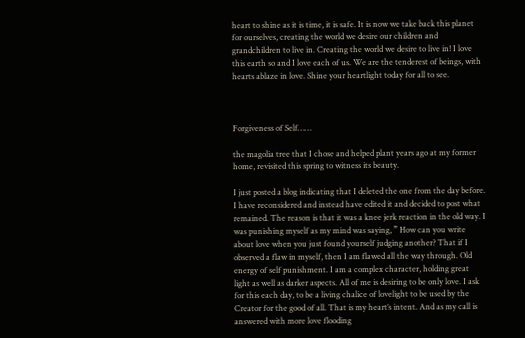heart to shine as it is time, it is safe. It is now we take back this planet for ourselves, creating the world we desire our children and grandchildren to live in. Creating the world we desire to live in! I love this earth so and I love each of us. We are the tenderest of beings, with hearts ablaze in love. Shine your heartlight today for all to see.



Forgiveness of Self……

the magolia tree that I chose and helped plant years ago at my former home, revisited this spring to witness its beauty.

I just posted a blog indicating that I deleted the one from the day before. I have reconsidered and instead have edited it and decided to post what remained. The reason is that it was a knee jerk reaction in the old way. I was punishing myself as my mind was saying, ” How can you write about love when you just found yourself judging another? That if I observed a flaw in myself, then I am flawed all the way through. Old energy of self punishment. I am a complex character, holding great light as well as darker aspects. All of me is desiring to be only love. I ask for this each day, to be a living chalice of lovelight to be used by the Creator for the good of all. That is my heart’s intent. And as my call is answered with more love flooding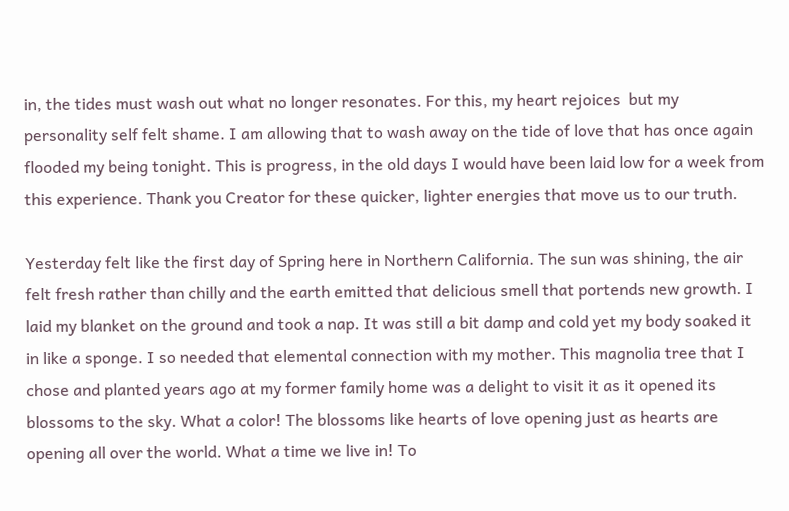in, the tides must wash out what no longer resonates. For this, my heart rejoices  but my personality self felt shame. I am allowing that to wash away on the tide of love that has once again flooded my being tonight. This is progress, in the old days I would have been laid low for a week from this experience. Thank you Creator for these quicker, lighter energies that move us to our truth.

Yesterday felt like the first day of Spring here in Northern California. The sun was shining, the air felt fresh rather than chilly and the earth emitted that delicious smell that portends new growth. I laid my blanket on the ground and took a nap. It was still a bit damp and cold yet my body soaked it in like a sponge. I so needed that elemental connection with my mother. This magnolia tree that I chose and planted years ago at my former family home was a delight to visit it as it opened its blossoms to the sky. What a color! The blossoms like hearts of love opening just as hearts are opening all over the world. What a time we live in! To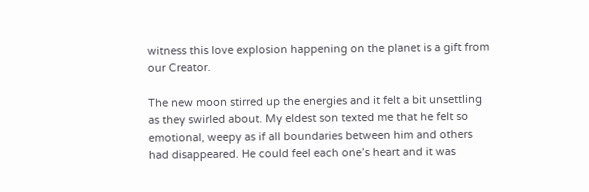witness this love explosion happening on the planet is a gift from our Creator.

The new moon stirred up the energies and it felt a bit unsettling as they swirled about. My eldest son texted me that he felt so emotional, weepy as if all boundaries between him and others had disappeared. He could feel each one’s heart and it was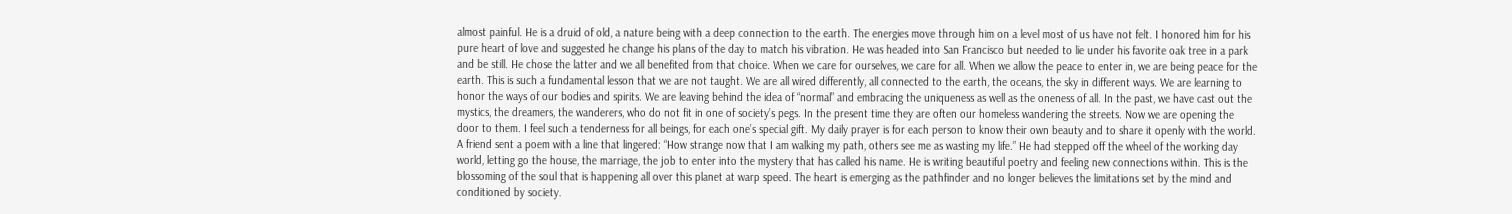almost painful. He is a druid of old, a nature being with a deep connection to the earth. The energies move through him on a level most of us have not felt. I honored him for his pure heart of love and suggested he change his plans of the day to match his vibration. He was headed into San Francisco but needed to lie under his favorite oak tree in a park and be still. He chose the latter and we all benefited from that choice. When we care for ourselves, we care for all. When we allow the peace to enter in, we are being peace for the earth. This is such a fundamental lesson that we are not taught. We are all wired differently, all connected to the earth, the oceans, the sky in different ways. We are learning to honor the ways of our bodies and spirits. We are leaving behind the idea of “normal” and embracing the uniqueness as well as the oneness of all. In the past, we have cast out the mystics, the dreamers, the wanderers, who do not fit in one of society’s pegs. In the present time they are often our homeless wandering the streets. Now we are opening the door to them. I feel such a tenderness for all beings, for each one’s special gift. My daily prayer is for each person to know their own beauty and to share it openly with the world. A friend sent a poem with a line that lingered: “How strange now that I am walking my path, others see me as wasting my life.” He had stepped off the wheel of the working day world, letting go the house, the marriage, the job to enter into the mystery that has called his name. He is writing beautiful poetry and feeling new connections within. This is the blossoming of the soul that is happening all over this planet at warp speed. The heart is emerging as the pathfinder and no longer believes the limitations set by the mind and conditioned by society.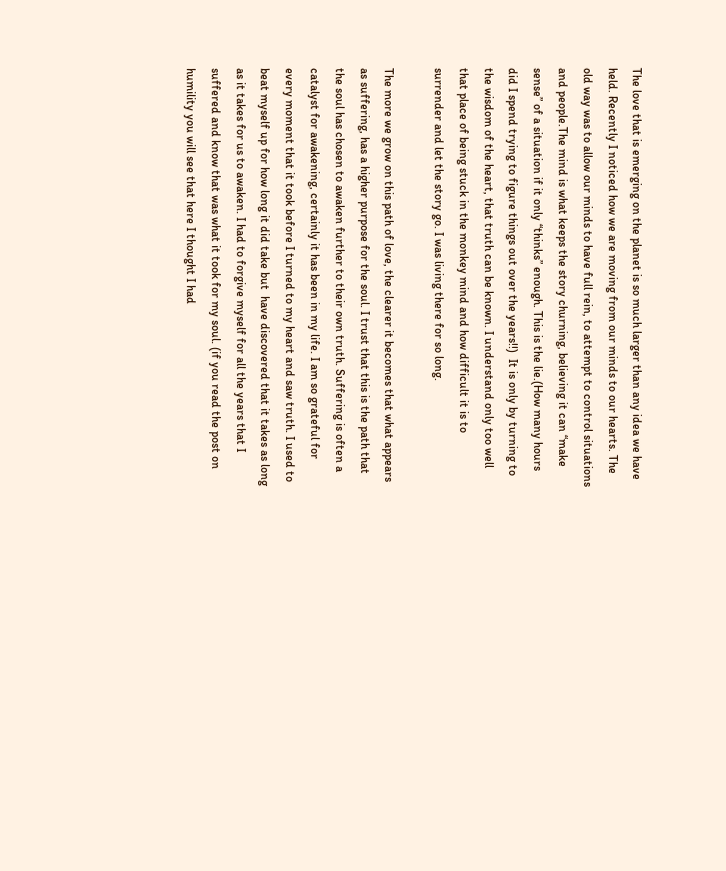The love that is emerging on the planet is so much larger than any idea we have held. Recently I noticed how we are moving from our minds to our hearts. The old way was to allow our minds to have full rein, to attempt to control situations and people.The mind is what keeps the story churning, believing it can “make sense” of a situation if it only “thinks” enough. This is the lie.(How many hours did I spend trying to figure things out over the years!!)  It is only by turning to the wisdom of the heart, that truth can be known. I understand only too well that place of being stuck in the monkey mind and how difficult it is to surrender and let the story go. I was living there for so long.

The more we grow on this path of love, the clearer it becomes that what appears as suffering, has a higher purpose for the soul. I trust that this is the path that the soul has chosen to awaken further to their own truth. Suffering is often a catalyst for awakening, certainly it has been in my life. I am so grateful for every moment that it took before I turned to my heart and saw truth. I used to beat myself up for how long it did take but  have discovered that it takes as long as it takes for us to awaken. I had to forgive myself for all the years that I suffered and know that was what it took for my soul. (if you read the post on humility you will see that here I thought I had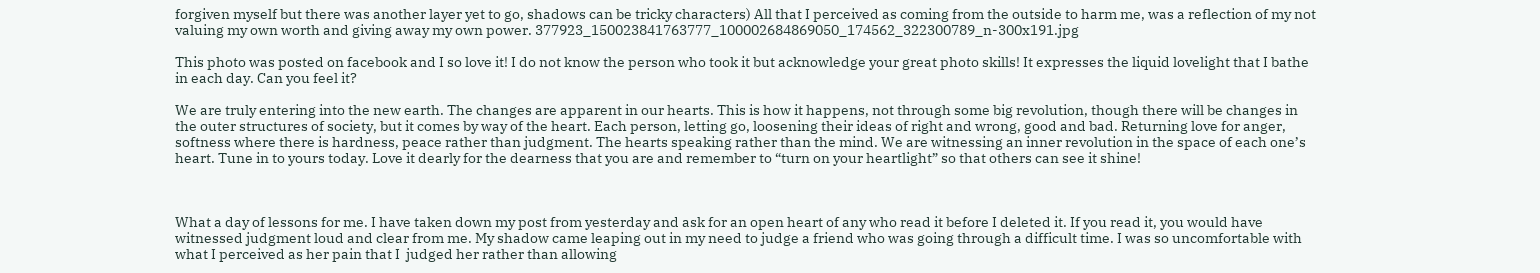forgiven myself but there was another layer yet to go, shadows can be tricky characters) All that I perceived as coming from the outside to harm me, was a reflection of my not valuing my own worth and giving away my own power. 377923_150023841763777_100002684869050_174562_322300789_n-300x191.jpg

This photo was posted on facebook and I so love it! I do not know the person who took it but acknowledge your great photo skills! It expresses the liquid lovelight that I bathe in each day. Can you feel it?

We are truly entering into the new earth. The changes are apparent in our hearts. This is how it happens, not through some big revolution, though there will be changes in the outer structures of society, but it comes by way of the heart. Each person, letting go, loosening their ideas of right and wrong, good and bad. Returning love for anger, softness where there is hardness, peace rather than judgment. The hearts speaking rather than the mind. We are witnessing an inner revolution in the space of each one’s heart. Tune in to yours today. Love it dearly for the dearness that you are and remember to “turn on your heartlight” so that others can see it shine!



What a day of lessons for me. I have taken down my post from yesterday and ask for an open heart of any who read it before I deleted it. If you read it, you would have witnessed judgment loud and clear from me. My shadow came leaping out in my need to judge a friend who was going through a difficult time. I was so uncomfortable with what I perceived as her pain that I  judged her rather than allowing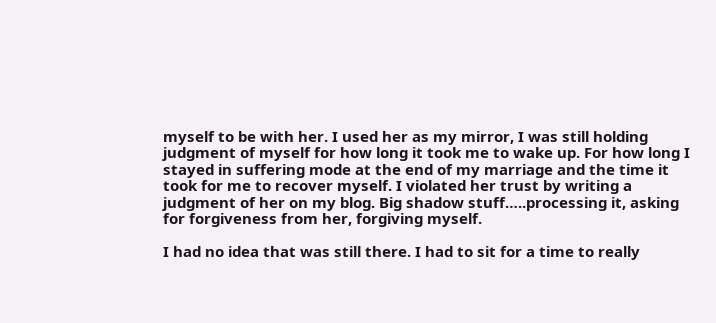myself to be with her. I used her as my mirror, I was still holding judgment of myself for how long it took me to wake up. For how long I stayed in suffering mode at the end of my marriage and the time it took for me to recover myself. I violated her trust by writing a judgment of her on my blog. Big shadow stuff…..processing it, asking for forgiveness from her, forgiving myself.

I had no idea that was still there. I had to sit for a time to really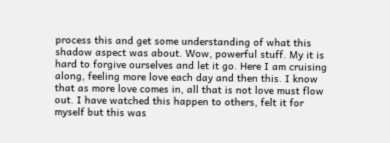process this and get some understanding of what this shadow aspect was about. Wow, powerful stuff. My it is hard to forgive ourselves and let it go. Here I am cruising along, feeling more love each day and then this. I know that as more love comes in, all that is not love must flow out. I have watched this happen to others, felt it for myself but this was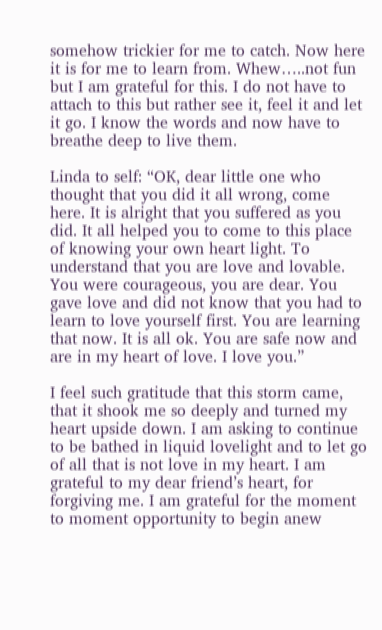somehow trickier for me to catch. Now here it is for me to learn from. Whew…..not fun but I am grateful for this. I do not have to attach to this but rather see it, feel it and let it go. I know the words and now have to breathe deep to live them.

Linda to self: “OK, dear little one who thought that you did it all wrong, come here. It is alright that you suffered as you did. It all helped you to come to this place of knowing your own heart light. To understand that you are love and lovable. You were courageous, you are dear. You gave love and did not know that you had to learn to love yourself first. You are learning that now. It is all ok. You are safe now and are in my heart of love. I love you.”

I feel such gratitude that this storm came, that it shook me so deeply and turned my heart upside down. I am asking to continue to be bathed in liquid lovelight and to let go of all that is not love in my heart. I am grateful to my dear friend’s heart, for forgiving me. I am grateful for the moment to moment opportunity to begin anew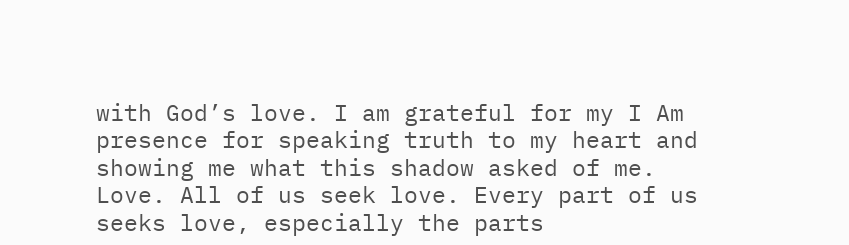with God’s love. I am grateful for my I Am presence for speaking truth to my heart and showing me what this shadow asked of me. Love. All of us seek love. Every part of us seeks love, especially the parts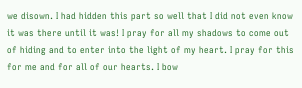we disown. I had hidden this part so well that I did not even know it was there until it was! I pray for all my shadows to come out of hiding and to enter into the light of my heart. I pray for this for me and for all of our hearts. I bow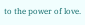to the power of love.